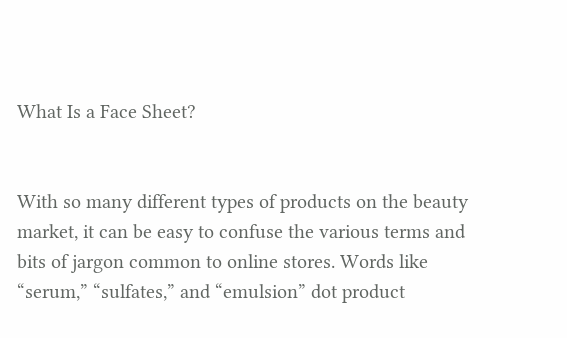What Is a Face Sheet?


With so many different types of products on the beauty market, it can be easy to confuse the various terms and bits of jargon common to online stores. Words like “serum,” “sulfates,” and “emulsion” dot product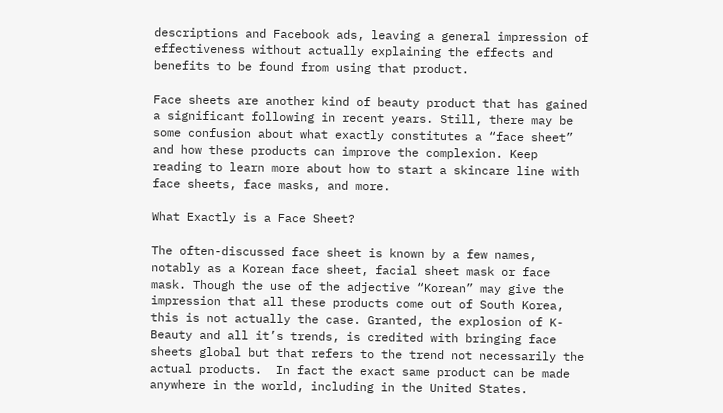descriptions and Facebook ads, leaving a general impression of effectiveness without actually explaining the effects and benefits to be found from using that product.

Face sheets are another kind of beauty product that has gained a significant following in recent years. Still, there may be some confusion about what exactly constitutes a “face sheet” and how these products can improve the complexion. Keep reading to learn more about how to start a skincare line with face sheets, face masks, and more.

What Exactly is a Face Sheet?

The often-discussed face sheet is known by a few names, notably as a Korean face sheet, facial sheet mask or face mask. Though the use of the adjective “Korean” may give the impression that all these products come out of South Korea, this is not actually the case. Granted, the explosion of K-Beauty and all it’s trends, is credited with bringing face sheets global but that refers to the trend not necessarily the actual products.  In fact the exact same product can be made anywhere in the world, including in the United States.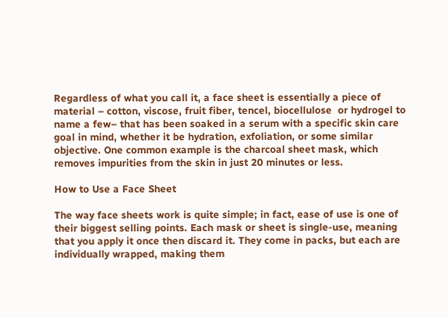Regardless of what you call it, a face sheet is essentially a piece of material – cotton, viscose, fruit fiber, tencel, biocellulose  or hydrogel to name a few– that has been soaked in a serum with a specific skin care goal in mind, whether it be hydration, exfoliation, or some similar objective. One common example is the charcoal sheet mask, which removes impurities from the skin in just 20 minutes or less.

How to Use a Face Sheet

The way face sheets work is quite simple; in fact, ease of use is one of their biggest selling points. Each mask or sheet is single-use, meaning that you apply it once then discard it. They come in packs, but each are individually wrapped, making them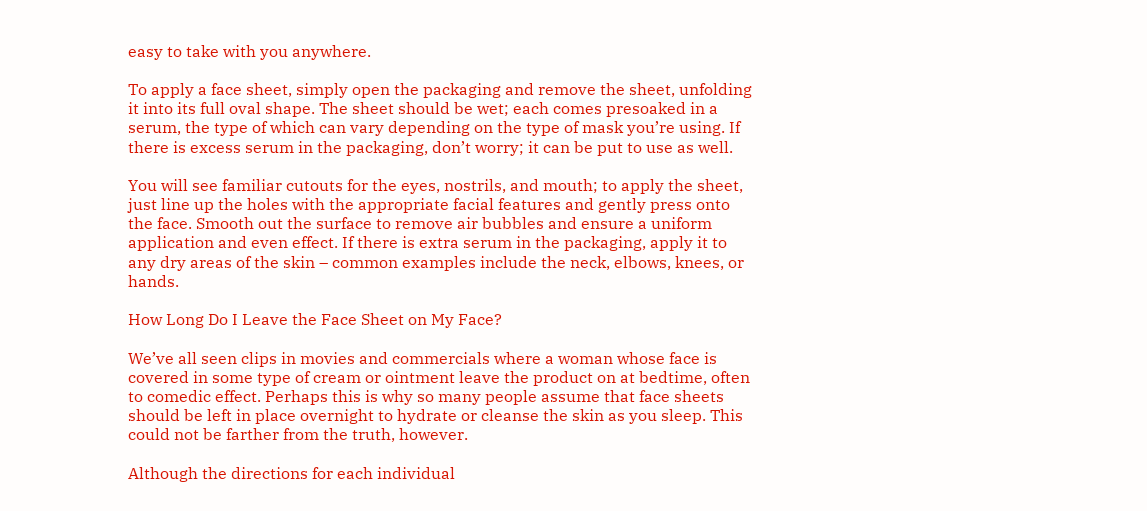easy to take with you anywhere.

To apply a face sheet, simply open the packaging and remove the sheet, unfolding it into its full oval shape. The sheet should be wet; each comes presoaked in a serum, the type of which can vary depending on the type of mask you’re using. If there is excess serum in the packaging, don’t worry; it can be put to use as well.

You will see familiar cutouts for the eyes, nostrils, and mouth; to apply the sheet, just line up the holes with the appropriate facial features and gently press onto the face. Smooth out the surface to remove air bubbles and ensure a uniform application and even effect. If there is extra serum in the packaging, apply it to any dry areas of the skin – common examples include the neck, elbows, knees, or hands.

How Long Do I Leave the Face Sheet on My Face?

We’ve all seen clips in movies and commercials where a woman whose face is covered in some type of cream or ointment leave the product on at bedtime, often to comedic effect. Perhaps this is why so many people assume that face sheets should be left in place overnight to hydrate or cleanse the skin as you sleep. This could not be farther from the truth, however.

Although the directions for each individual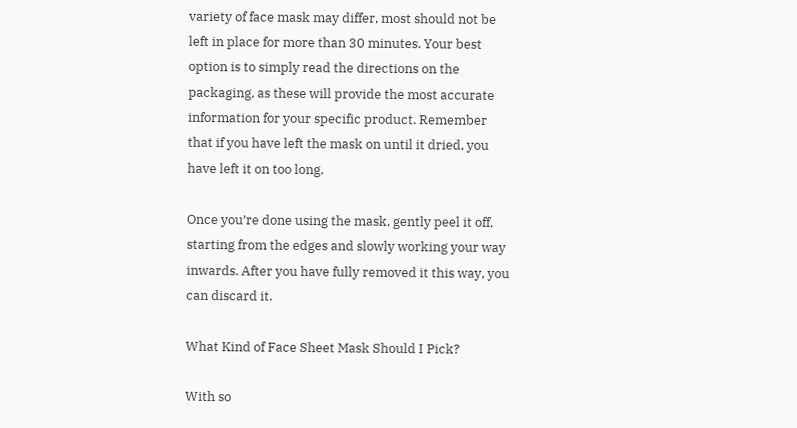variety of face mask may differ, most should not be left in place for more than 30 minutes. Your best option is to simply read the directions on the packaging, as these will provide the most accurate information for your specific product. Remember that if you have left the mask on until it dried, you have left it on too long.

Once you’re done using the mask, gently peel it off, starting from the edges and slowly working your way inwards. After you have fully removed it this way, you can discard it.

What Kind of Face Sheet Mask Should I Pick?

With so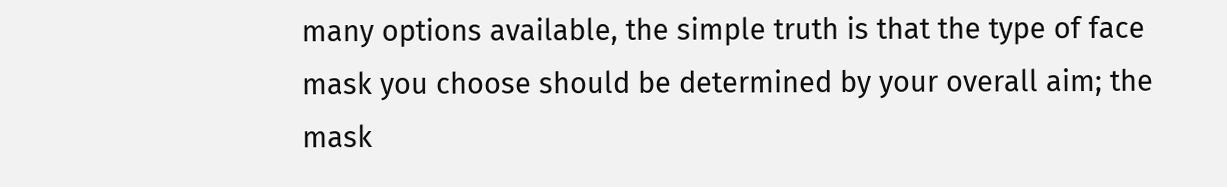many options available, the simple truth is that the type of face mask you choose should be determined by your overall aim; the mask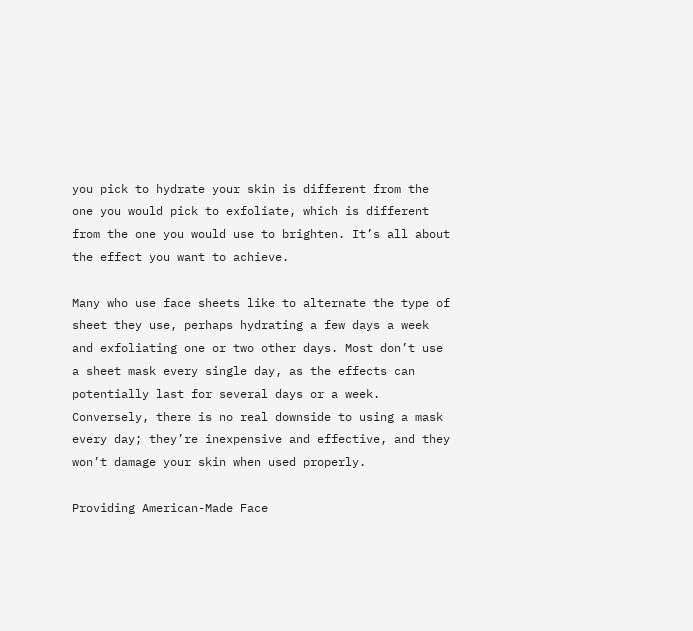you pick to hydrate your skin is different from the one you would pick to exfoliate, which is different from the one you would use to brighten. It’s all about the effect you want to achieve.

Many who use face sheets like to alternate the type of sheet they use, perhaps hydrating a few days a week and exfoliating one or two other days. Most don’t use a sheet mask every single day, as the effects can potentially last for several days or a week. Conversely, there is no real downside to using a mask every day; they’re inexpensive and effective, and they won’t damage your skin when used properly.

Providing American-Made Face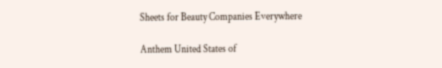Sheets for Beauty Companies Everywhere

Anthem United States of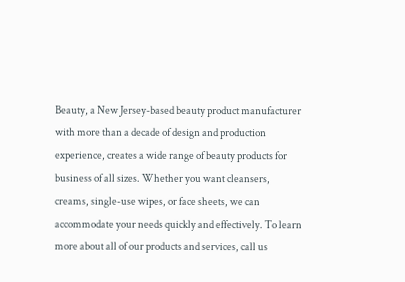Beauty, a New Jersey-based beauty product manufacturer with more than a decade of design and production experience, creates a wide range of beauty products for business of all sizes. Whether you want cleansers, creams, single-use wipes, or face sheets, we can accommodate your needs quickly and effectively. To learn more about all of our products and services, call us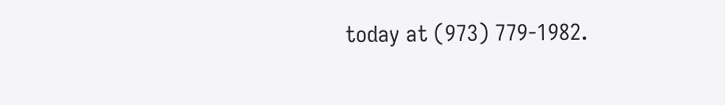today at (973) 779-1982.